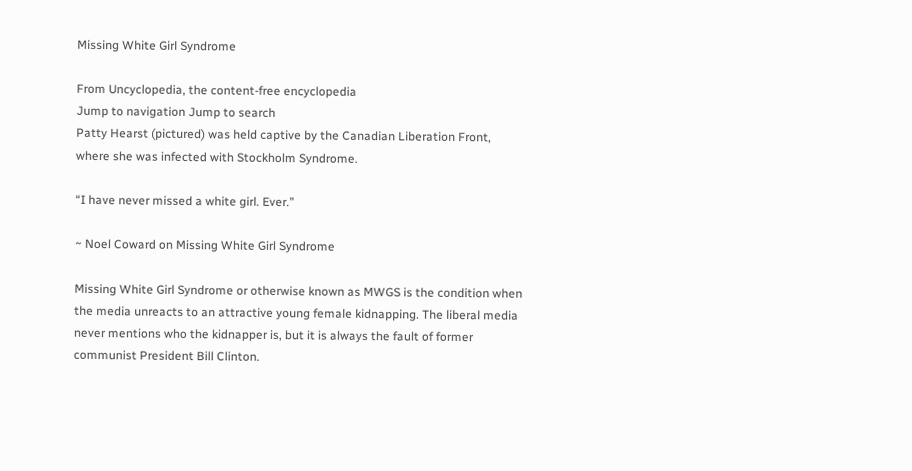Missing White Girl Syndrome

From Uncyclopedia, the content-free encyclopedia
Jump to navigation Jump to search
Patty Hearst (pictured) was held captive by the Canadian Liberation Front, where she was infected with Stockholm Syndrome.

“I have never missed a white girl. Ever.”

~ Noel Coward on Missing White Girl Syndrome

Missing White Girl Syndrome or otherwise known as MWGS is the condition when the media unreacts to an attractive young female kidnapping. The liberal media never mentions who the kidnapper is, but it is always the fault of former communist President Bill Clinton.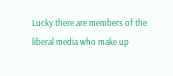Lucky there are members of the liberal media who make up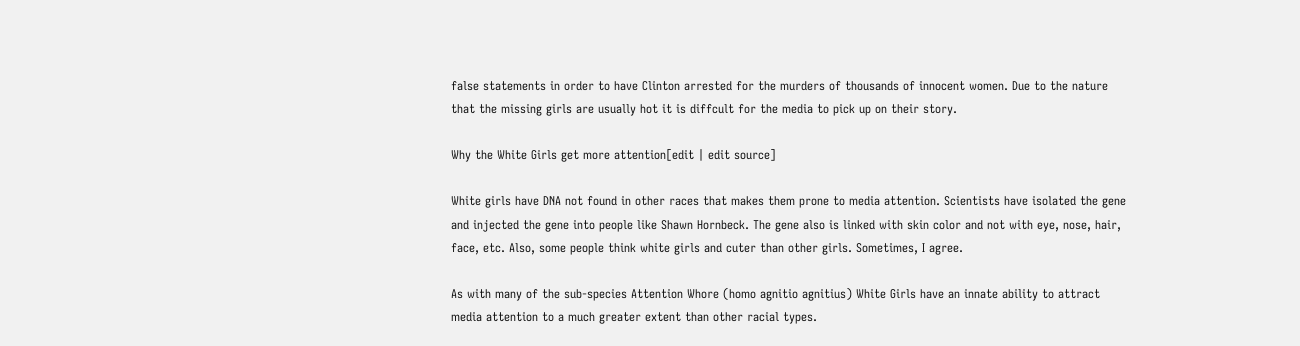false statements in order to have Clinton arrested for the murders of thousands of innocent women. Due to the nature that the missing girls are usually hot it is diffcult for the media to pick up on their story.

Why the White Girls get more attention[edit | edit source]

White girls have DNA not found in other races that makes them prone to media attention. Scientists have isolated the gene and injected the gene into people like Shawn Hornbeck. The gene also is linked with skin color and not with eye, nose, hair, face, etc. Also, some people think white girls and cuter than other girls. Sometimes, I agree.

As with many of the sub-species Attention Whore (homo agnitio agnitius) White Girls have an innate ability to attract media attention to a much greater extent than other racial types.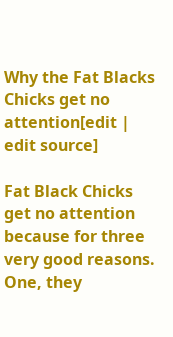Why the Fat Blacks Chicks get no attention[edit | edit source]

Fat Black Chicks get no attention because for three very good reasons. One, they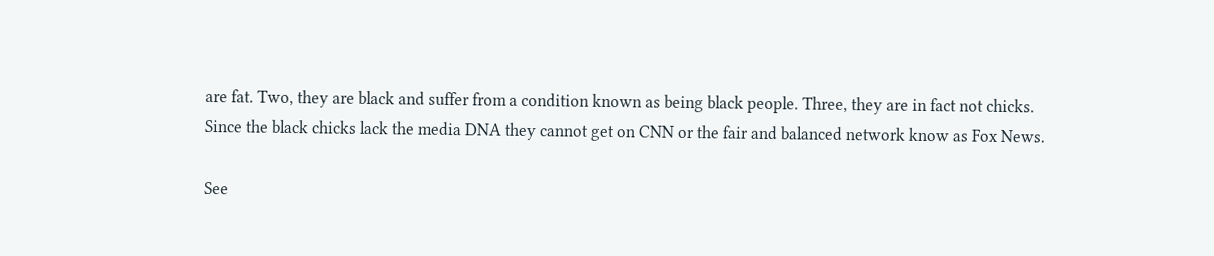are fat. Two, they are black and suffer from a condition known as being black people. Three, they are in fact not chicks. Since the black chicks lack the media DNA they cannot get on CNN or the fair and balanced network know as Fox News.

See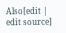Also[edit | edit source]